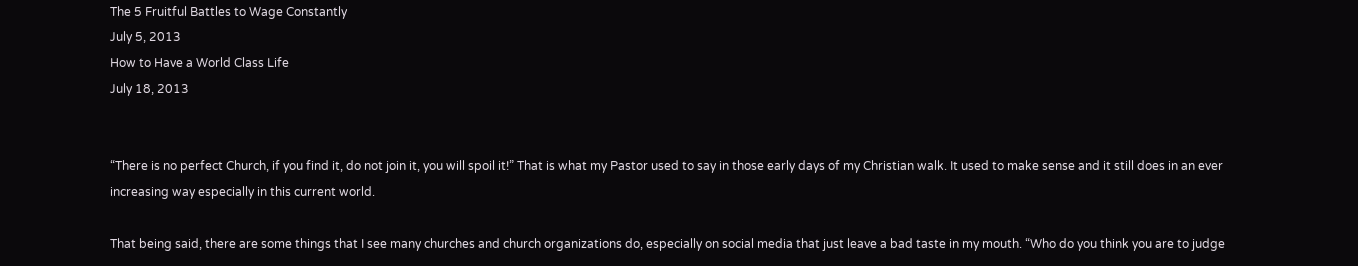The 5 Fruitful Battles to Wage Constantly
July 5, 2013
How to Have a World Class Life
July 18, 2013


“There is no perfect Church, if you find it, do not join it, you will spoil it!” That is what my Pastor used to say in those early days of my Christian walk. It used to make sense and it still does in an ever increasing way especially in this current world.

That being said, there are some things that I see many churches and church organizations do, especially on social media that just leave a bad taste in my mouth. “Who do you think you are to judge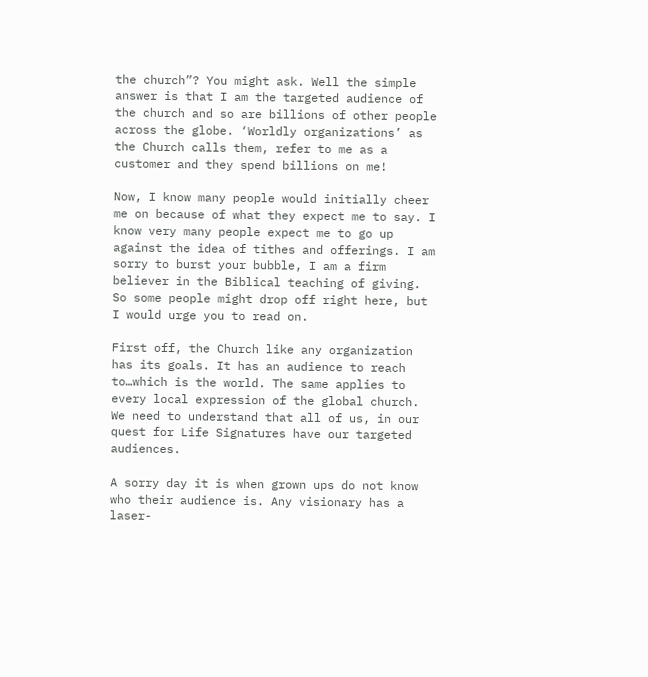the church”? You might ask. Well the simple answer is that I am the targeted audience of the church and so are billions of other people across the globe. ‘Worldly organizations’ as the Church calls them, refer to me as a customer and they spend billions on me!

Now, I know many people would initially cheer me on because of what they expect me to say. I know very many people expect me to go up against the idea of tithes and offerings. I am sorry to burst your bubble, I am a firm believer in the Biblical teaching of giving. So some people might drop off right here, but I would urge you to read on.

First off, the Church like any organization has its goals. It has an audience to reach to…which is the world. The same applies to every local expression of the global church. We need to understand that all of us, in our quest for Life Signatures have our targeted audiences.

A sorry day it is when grown ups do not know who their audience is. Any visionary has a laser-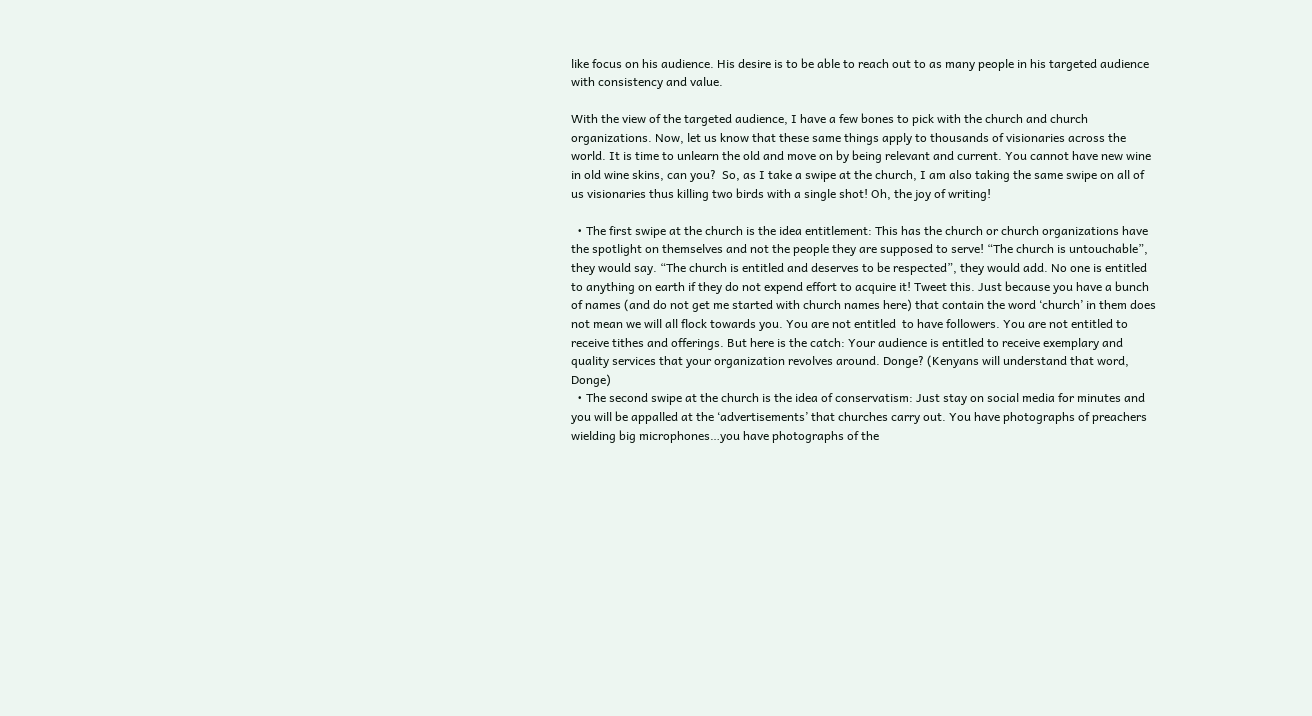like focus on his audience. His desire is to be able to reach out to as many people in his targeted audience with consistency and value.

With the view of the targeted audience, I have a few bones to pick with the church and church organizations. Now, let us know that these same things apply to thousands of visionaries across the world. It is time to unlearn the old and move on by being relevant and current. You cannot have new wine in old wine skins, can you?  So, as I take a swipe at the church, I am also taking the same swipe on all of us visionaries thus killing two birds with a single shot! Oh, the joy of writing!

  • The first swipe at the church is the idea entitlement: This has the church or church organizations have the spotlight on themselves and not the people they are supposed to serve! “The church is untouchable”, they would say. “The church is entitled and deserves to be respected”, they would add. No one is entitled to anything on earth if they do not expend effort to acquire it! Tweet this. Just because you have a bunch of names (and do not get me started with church names here) that contain the word ‘church’ in them does not mean we will all flock towards you. You are not entitled  to have followers. You are not entitled to receive tithes and offerings. But here is the catch: Your audience is entitled to receive exemplary and quality services that your organization revolves around. Donge? (Kenyans will understand that word, Donge)
  • The second swipe at the church is the idea of conservatism: Just stay on social media for minutes and you will be appalled at the ‘advertisements’ that churches carry out. You have photographs of preachers wielding big microphones…you have photographs of the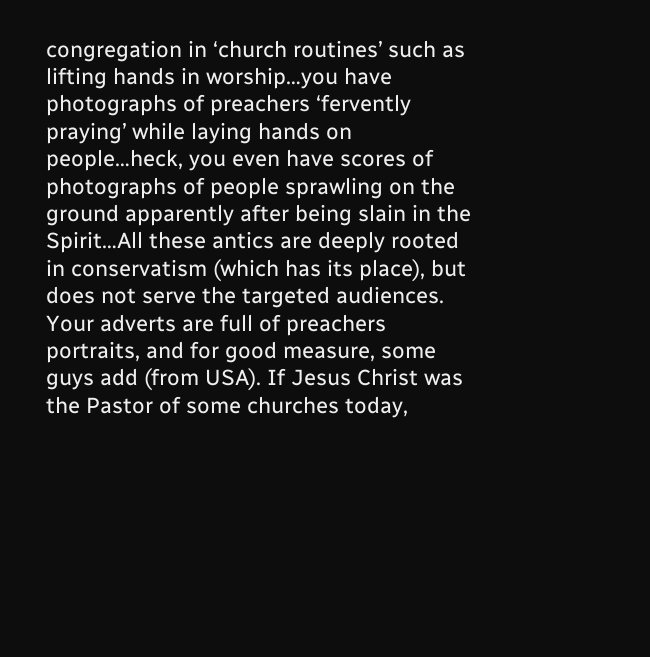congregation in ‘church routines’ such as lifting hands in worship…you have photographs of preachers ‘fervently praying’ while laying hands on people…heck, you even have scores of photographs of people sprawling on the ground apparently after being slain in the Spirit…All these antics are deeply rooted in conservatism (which has its place), but does not serve the targeted audiences. Your adverts are full of preachers portraits, and for good measure, some guys add (from USA). If Jesus Christ was the Pastor of some churches today,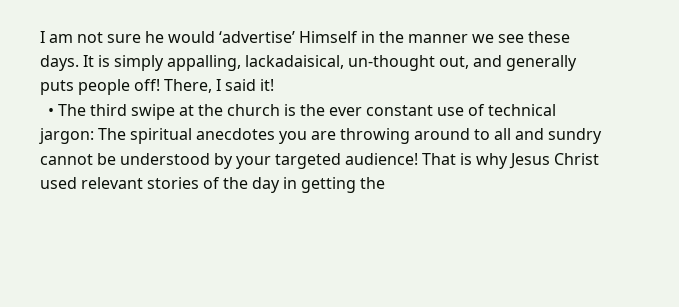I am not sure he would ‘advertise’ Himself in the manner we see these days. It is simply appalling, lackadaisical, un-thought out, and generally puts people off! There, I said it!
  • The third swipe at the church is the ever constant use of technical jargon: The spiritual anecdotes you are throwing around to all and sundry cannot be understood by your targeted audience! That is why Jesus Christ used relevant stories of the day in getting the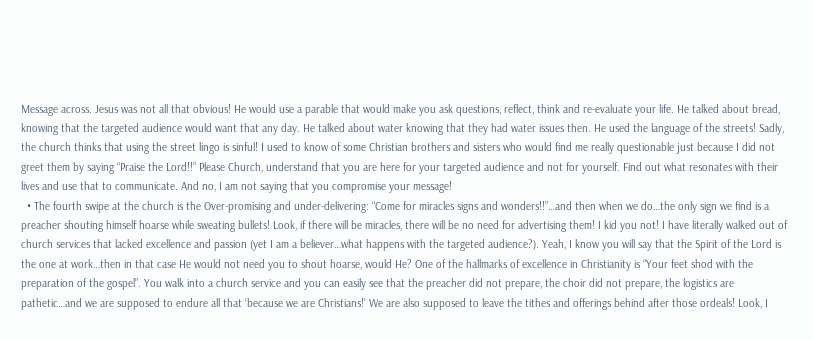Message across. Jesus was not all that obvious! He would use a parable that would make you ask questions, reflect, think and re-evaluate your life. He talked about bread, knowing that the targeted audience would want that any day. He talked about water knowing that they had water issues then. He used the language of the streets! Sadly, the church thinks that using the street lingo is sinful! I used to know of some Christian brothers and sisters who would find me really questionable just because I did not greet them by saying “Praise the Lord!!” Please Church, understand that you are here for your targeted audience and not for yourself. Find out what resonates with their lives and use that to communicate. And no, I am not saying that you compromise your message!
  • The fourth swipe at the church is the Over-promising and under-delivering: “Come for miracles signs and wonders!!”…and then when we do…the only sign we find is a preacher shouting himself hoarse while sweating bullets! Look, if there will be miracles, there will be no need for advertising them! I kid you not! I have literally walked out of church services that lacked excellence and passion (yet I am a believer…what happens with the targeted audience?). Yeah, I know you will say that the Spirit of the Lord is the one at work…then in that case He would not need you to shout hoarse, would He? One of the hallmarks of excellence in Christianity is “Your feet shod with the preparation of the gospel”. You walk into a church service and you can easily see that the preacher did not prepare, the choir did not prepare, the logistics are pathetic…and we are supposed to endure all that ‘because we are Christians!’ We are also supposed to leave the tithes and offerings behind after those ordeals! Look, I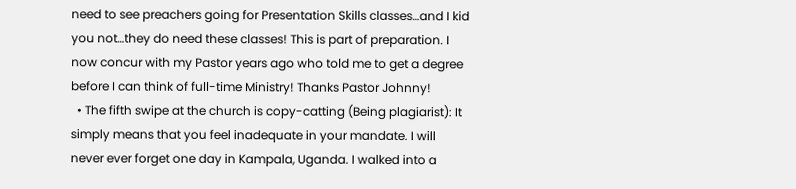need to see preachers going for Presentation Skills classes…and I kid you not…they do need these classes! This is part of preparation. I now concur with my Pastor years ago who told me to get a degree before I can think of full-time Ministry! Thanks Pastor Johnny!
  • The fifth swipe at the church is copy-catting (Being plagiarist): It simply means that you feel inadequate in your mandate. I will never ever forget one day in Kampala, Uganda. I walked into a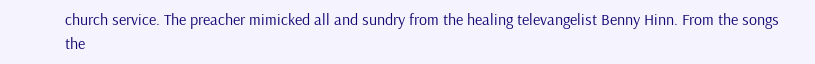church service. The preacher mimicked all and sundry from the healing televangelist Benny Hinn. From the songs the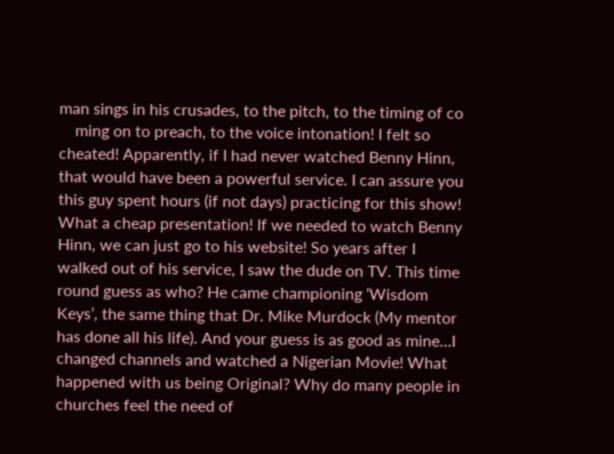man sings in his crusades, to the pitch, to the timing of co
    ming on to preach, to the voice intonation! I felt so cheated! Apparently, if I had never watched Benny Hinn, that would have been a powerful service. I can assure you this guy spent hours (if not days) practicing for this show! What a cheap presentation! If we needed to watch Benny Hinn, we can just go to his website! So years after I walked out of his service, I saw the dude on TV. This time round guess as who? He came championing ‘Wisdom Keys’, the same thing that Dr. Mike Murdock (My mentor has done all his life). And your guess is as good as mine…I changed channels and watched a Nigerian Movie! What happened with us being Original? Why do many people in churches feel the need of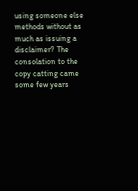using someone else methods without as much as issuing a disclaimer? The consolation to the copy catting came some few years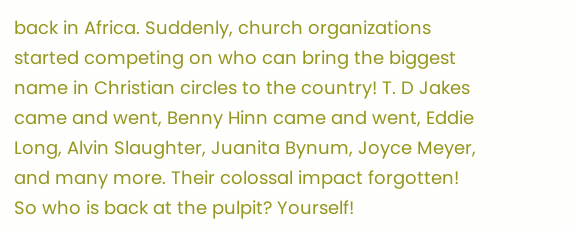back in Africa. Suddenly, church organizations started competing on who can bring the biggest name in Christian circles to the country! T. D Jakes came and went, Benny Hinn came and went, Eddie Long, Alvin Slaughter, Juanita Bynum, Joyce Meyer, and many more. Their colossal impact forgotten! So who is back at the pulpit? Yourself!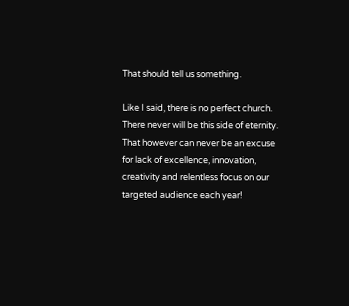That should tell us something.

Like I said, there is no perfect church. There never will be this side of eternity. That however can never be an excuse for lack of excellence, innovation, creativity and relentless focus on our targeted audience each year!